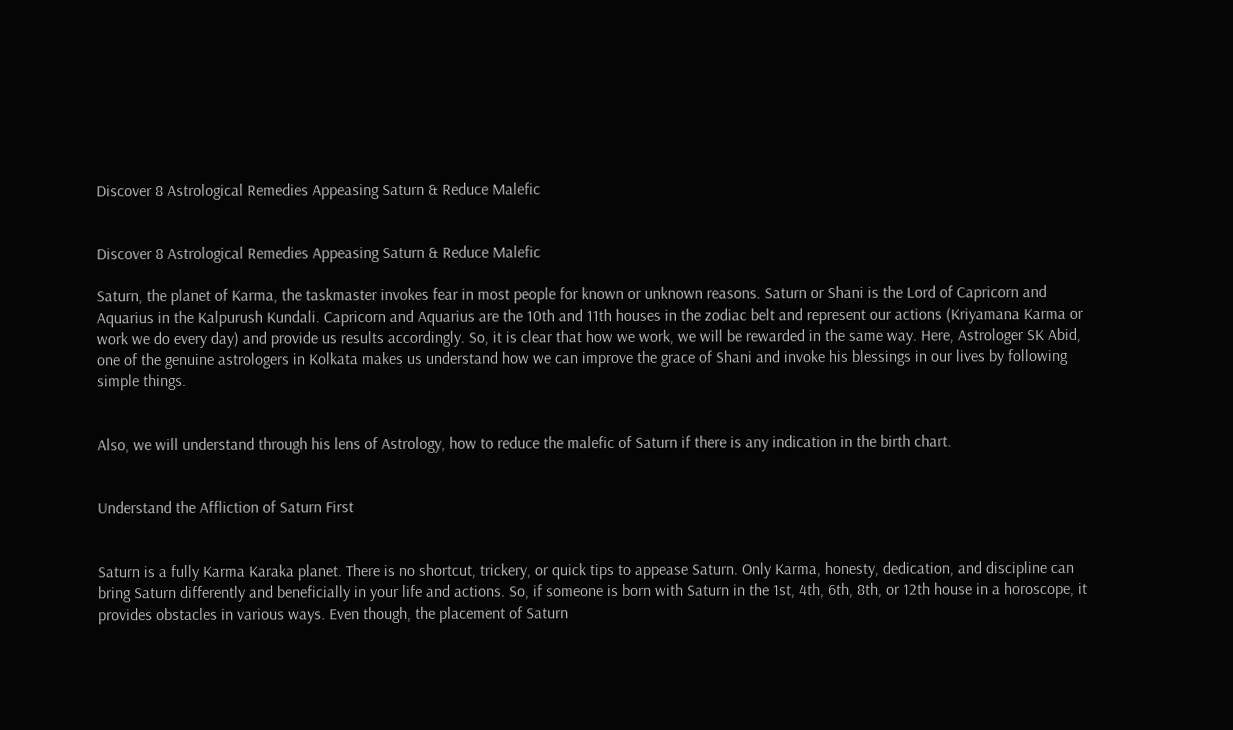Discover 8 Astrological Remedies Appeasing Saturn & Reduce Malefic


Discover 8 Astrological Remedies Appeasing Saturn & Reduce Malefic

Saturn, the planet of Karma, the taskmaster invokes fear in most people for known or unknown reasons. Saturn or Shani is the Lord of Capricorn and Aquarius in the Kalpurush Kundali. Capricorn and Aquarius are the 10th and 11th houses in the zodiac belt and represent our actions (Kriyamana Karma or work we do every day) and provide us results accordingly. So, it is clear that how we work, we will be rewarded in the same way. Here, Astrologer SK Abid, one of the genuine astrologers in Kolkata makes us understand how we can improve the grace of Shani and invoke his blessings in our lives by following simple things.


Also, we will understand through his lens of Astrology, how to reduce the malefic of Saturn if there is any indication in the birth chart.


Understand the Affliction of Saturn First


Saturn is a fully Karma Karaka planet. There is no shortcut, trickery, or quick tips to appease Saturn. Only Karma, honesty, dedication, and discipline can bring Saturn differently and beneficially in your life and actions. So, if someone is born with Saturn in the 1st, 4th, 6th, 8th, or 12th house in a horoscope, it provides obstacles in various ways. Even though, the placement of Saturn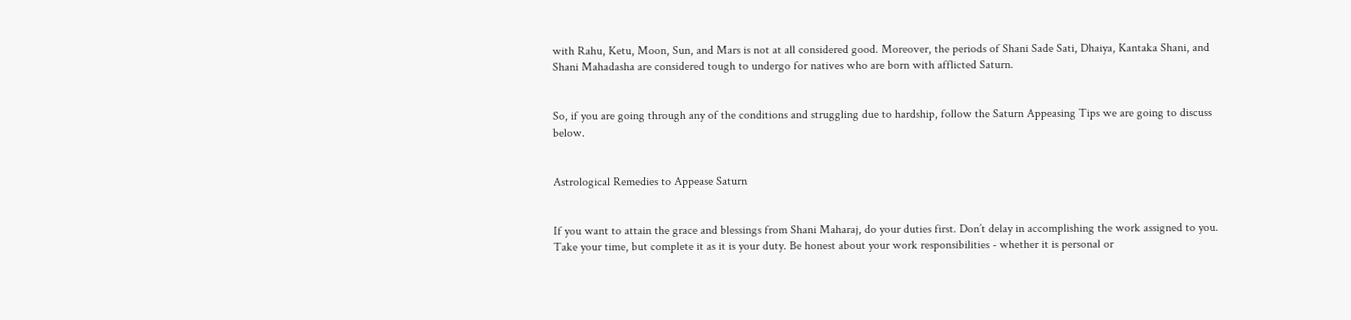with Rahu, Ketu, Moon, Sun, and Mars is not at all considered good. Moreover, the periods of Shani Sade Sati, Dhaiya, Kantaka Shani, and Shani Mahadasha are considered tough to undergo for natives who are born with afflicted Saturn.


So, if you are going through any of the conditions and struggling due to hardship, follow the Saturn Appeasing Tips we are going to discuss below.


Astrological Remedies to Appease Saturn


If you want to attain the grace and blessings from Shani Maharaj, do your duties first. Don’t delay in accomplishing the work assigned to you. Take your time, but complete it as it is your duty. Be honest about your work responsibilities - whether it is personal or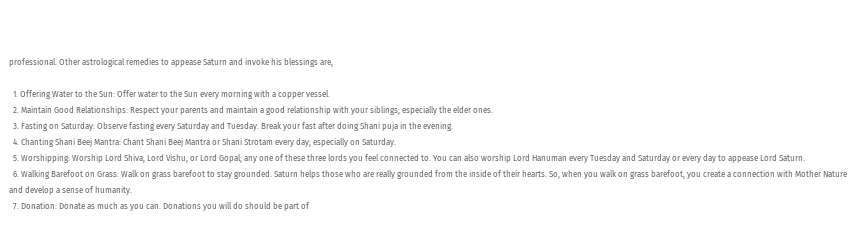professional. Other astrological remedies to appease Saturn and invoke his blessings are,

  1. Offering Water to the Sun: Offer water to the Sun every morning with a copper vessel.
  2. Maintain Good Relationships: Respect your parents and maintain a good relationship with your siblings; especially the elder ones.
  3. Fasting on Saturday: Observe fasting every Saturday and Tuesday. Break your fast after doing Shani puja in the evening.
  4. Chanting Shani Beej Mantra: Chant Shani Beej Mantra or Shani Strotam every day; especially on Saturday.
  5. Worshipping: Worship Lord Shiva, Lord Vishu, or Lord Gopal; any one of these three lords you feel connected to. You can also worship Lord Hanuman every Tuesday and Saturday or every day to appease Lord Saturn.
  6. Walking Barefoot on Grass: Walk on grass barefoot to stay grounded. Saturn helps those who are really grounded from the inside of their hearts. So, when you walk on grass barefoot, you create a connection with Mother Nature and develop a sense of humanity.
  7. Donation: Donate as much as you can. Donations you will do should be part of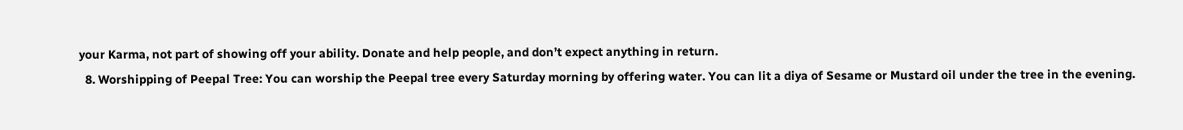your Karma, not part of showing off your ability. Donate and help people, and don’t expect anything in return.
  8. Worshipping of Peepal Tree: You can worship the Peepal tree every Saturday morning by offering water. You can lit a diya of Sesame or Mustard oil under the tree in the evening.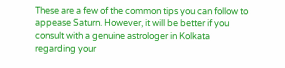These are a few of the common tips you can follow to appease Saturn. However, it will be better if you consult with a genuine astrologer in Kolkata regarding your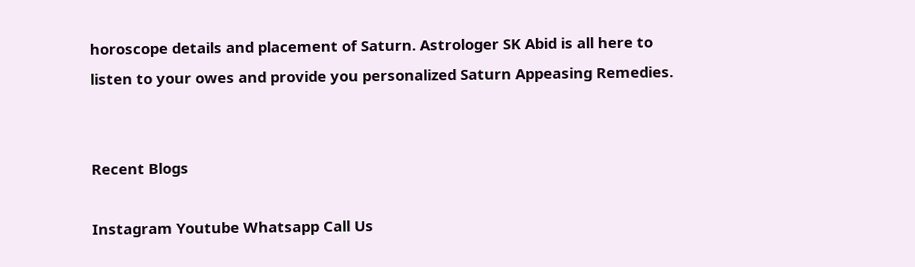horoscope details and placement of Saturn. Astrologer SK Abid is all here to listen to your owes and provide you personalized Saturn Appeasing Remedies.


Recent Blogs

Instagram Youtube Whatsapp Call Us